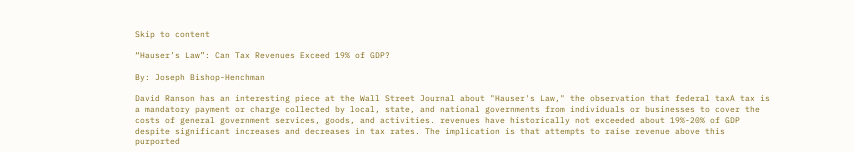Skip to content

“Hauser’s Law”: Can Tax Revenues Exceed 19% of GDP?

By: Joseph Bishop-Henchman

David Ranson has an interesting piece at the Wall Street Journal about "Hauser's Law," the observation that federal taxA tax is a mandatory payment or charge collected by local, state, and national governments from individuals or businesses to cover the costs of general government services, goods, and activities. revenues have historically not exceeded about 19%-20% of GDP despite significant increases and decreases in tax rates. The implication is that attempts to raise revenue above this purported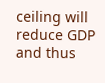ceiling will reduce GDP and thus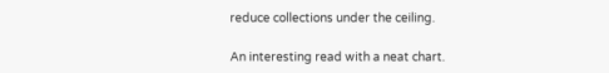reduce collections under the ceiling.

An interesting read with a neat chart.